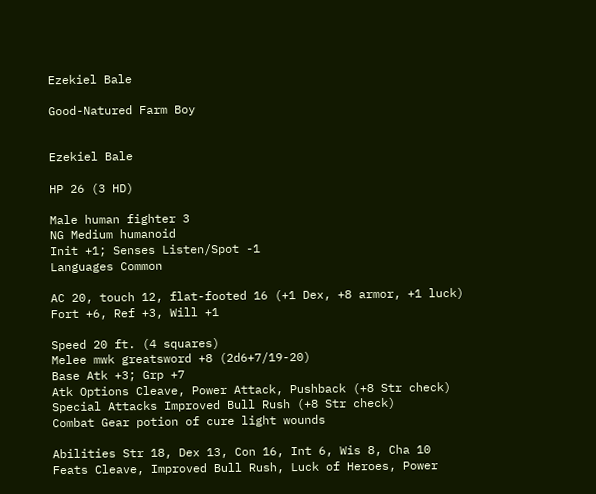Ezekiel Bale

Good-Natured Farm Boy


Ezekiel Bale

HP 26 (3 HD)

Male human fighter 3
NG Medium humanoid
Init +1; Senses Listen/Spot -1
Languages Common

AC 20, touch 12, flat-footed 16 (+1 Dex, +8 armor, +1 luck)
Fort +6, Ref +3, Will +1

Speed 20 ft. (4 squares)
Melee mwk greatsword +8 (2d6+7/19-20)
Base Atk +3; Grp +7
Atk Options Cleave, Power Attack, Pushback (+8 Str check)
Special Attacks Improved Bull Rush (+8 Str check)
Combat Gear potion of cure light wounds

Abilities Str 18, Dex 13, Con 16, Int 6, Wis 8, Cha 10
Feats Cleave, Improved Bull Rush, Luck of Heroes, Power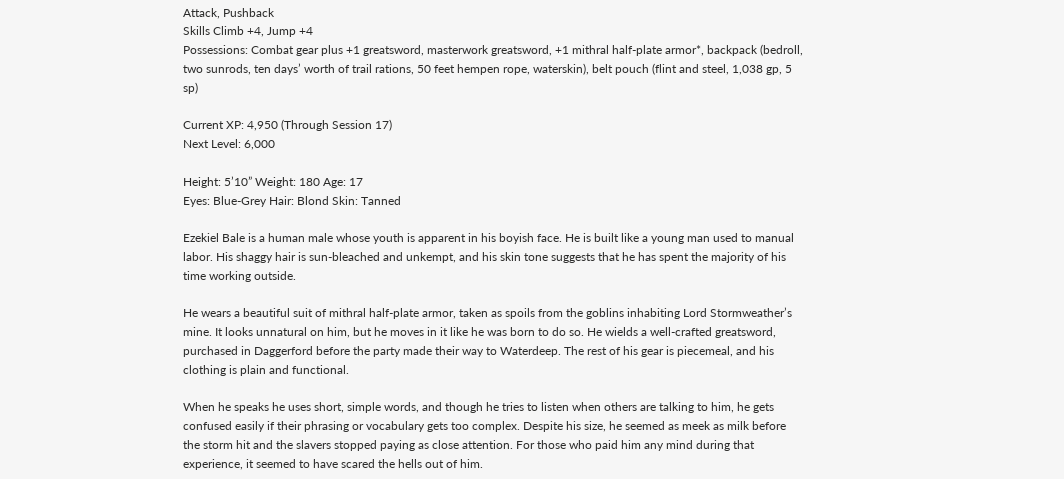Attack, Pushback
Skills Climb +4, Jump +4
Possessions: Combat gear plus +1 greatsword, masterwork greatsword, +1 mithral half-plate armor*, backpack (bedroll, two sunrods, ten days’ worth of trail rations, 50 feet hempen rope, waterskin), belt pouch (flint and steel, 1,038 gp, 5 sp)

Current XP: 4,950 (Through Session 17)
Next Level: 6,000

Height: 5’10” Weight: 180 Age: 17
Eyes: Blue-Grey Hair: Blond Skin: Tanned

Ezekiel Bale is a human male whose youth is apparent in his boyish face. He is built like a young man used to manual labor. His shaggy hair is sun-bleached and unkempt, and his skin tone suggests that he has spent the majority of his time working outside.

He wears a beautiful suit of mithral half-plate armor, taken as spoils from the goblins inhabiting Lord Stormweather’s mine. It looks unnatural on him, but he moves in it like he was born to do so. He wields a well-crafted greatsword, purchased in Daggerford before the party made their way to Waterdeep. The rest of his gear is piecemeal, and his clothing is plain and functional.

When he speaks he uses short, simple words, and though he tries to listen when others are talking to him, he gets confused easily if their phrasing or vocabulary gets too complex. Despite his size, he seemed as meek as milk before the storm hit and the slavers stopped paying as close attention. For those who paid him any mind during that experience, it seemed to have scared the hells out of him.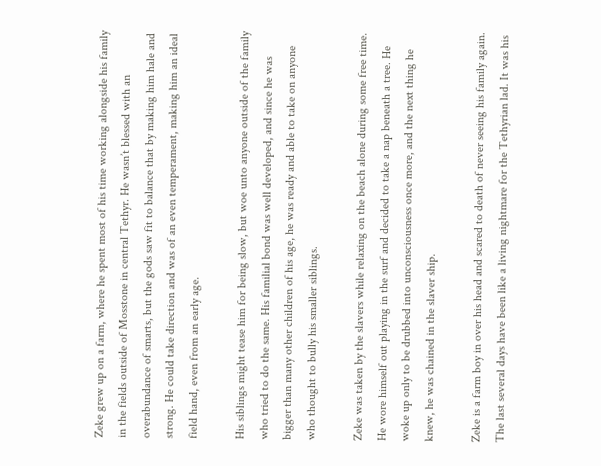Zeke grew up on a farm, where he spent most of his time working alongside his family in the fields outside of Mosstone in central Tethyr. He wasn’t blessed with an overabundance of smarts, but the gods saw fit to balance that by making him hale and strong. He could take direction and was of an even temperament, making him an ideal field hand, even from an early age.

His siblings might tease him for being slow, but woe unto anyone outside of the family who tried to do the same. His familial bond was well developed, and since he was bigger than many other children of his age, he was ready and able to take on anyone who thought to bully his smaller siblings.

Zeke was taken by the slavers while relaxing on the beach alone during some free time. He wore himself out playing in the surf and decided to take a nap beneath a tree. He woke up only to be drubbed into unconsciousness once more, and the next thing he knew, he was chained in the slaver ship.

Zeke is a farm boy in over his head and scared to death of never seeing his family again. The last several days have been like a living nightmare for the Tethyrian lad. It was his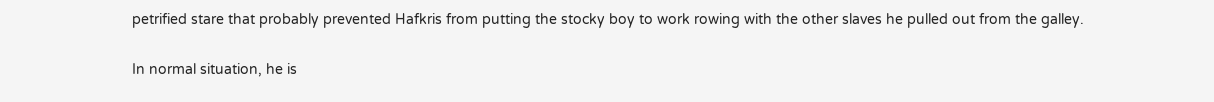petrified stare that probably prevented Hafkris from putting the stocky boy to work rowing with the other slaves he pulled out from the galley.

In normal situation, he is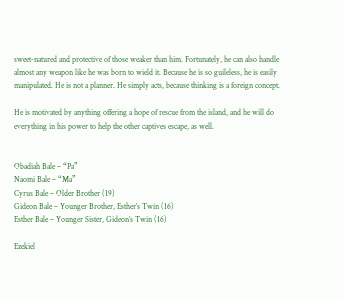sweet-natured and protective of those weaker than him. Fortunately, he can also handle almost any weapon like he was born to wield it. Because he is so guileless, he is easily manipulated. He is not a planner. He simply acts, because thinking is a foreign concept.

He is motivated by anything offering a hope of rescue from the island, and he will do everything in his power to help the other captives escape, as well.


Obadiah Bale – “Pa”
Naomi Bale – “Ma”
Cyrus Bale – Older Brother (19)
Gideon Bale – Younger Brother, Esther’s Twin (16)
Esther Bale – Younger Sister, Gideon’s Twin (16)

Ezekiel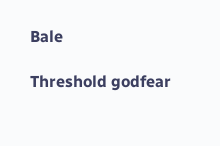Bale

Threshold godfear